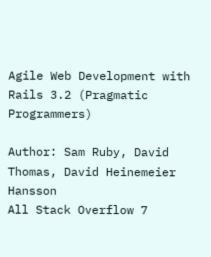Agile Web Development with Rails 3.2 (Pragmatic Programmers)

Author: Sam Ruby, David Thomas, David Heinemeier Hansson
All Stack Overflow 7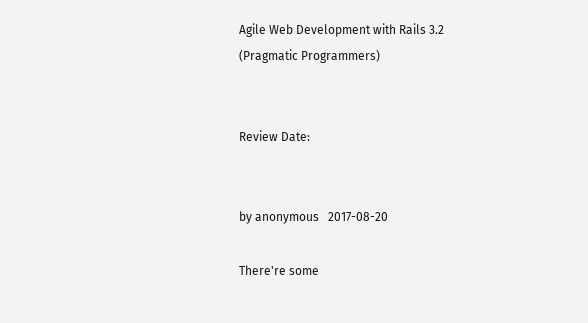Agile Web Development with Rails 3.2 (Pragmatic Programmers)


Review Date:


by anonymous   2017-08-20

There're some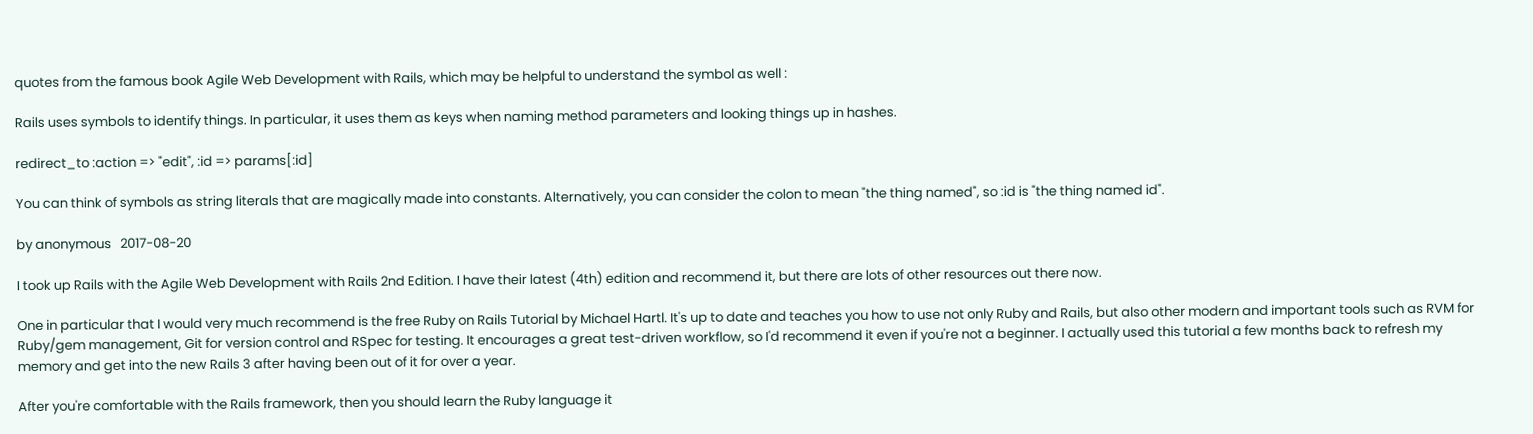quotes from the famous book Agile Web Development with Rails, which may be helpful to understand the symbol as well :

Rails uses symbols to identify things. In particular, it uses them as keys when naming method parameters and looking things up in hashes.

redirect_to :action => "edit", :id => params[:id]

You can think of symbols as string literals that are magically made into constants. Alternatively, you can consider the colon to mean "the thing named", so :id is "the thing named id".

by anonymous   2017-08-20

I took up Rails with the Agile Web Development with Rails 2nd Edition. I have their latest (4th) edition and recommend it, but there are lots of other resources out there now.

One in particular that I would very much recommend is the free Ruby on Rails Tutorial by Michael Hartl. It's up to date and teaches you how to use not only Ruby and Rails, but also other modern and important tools such as RVM for Ruby/gem management, Git for version control and RSpec for testing. It encourages a great test-driven workflow, so I'd recommend it even if you're not a beginner. I actually used this tutorial a few months back to refresh my memory and get into the new Rails 3 after having been out of it for over a year.

After you're comfortable with the Rails framework, then you should learn the Ruby language it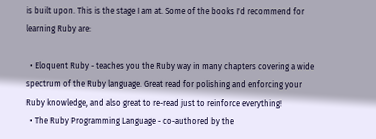is built upon. This is the stage I am at. Some of the books I'd recommend for learning Ruby are:

  • Eloquent Ruby - teaches you the Ruby way in many chapters covering a wide spectrum of the Ruby language. Great read for polishing and enforcing your Ruby knowledge, and also great to re-read just to reinforce everything!
  • The Ruby Programming Language - co-authored by the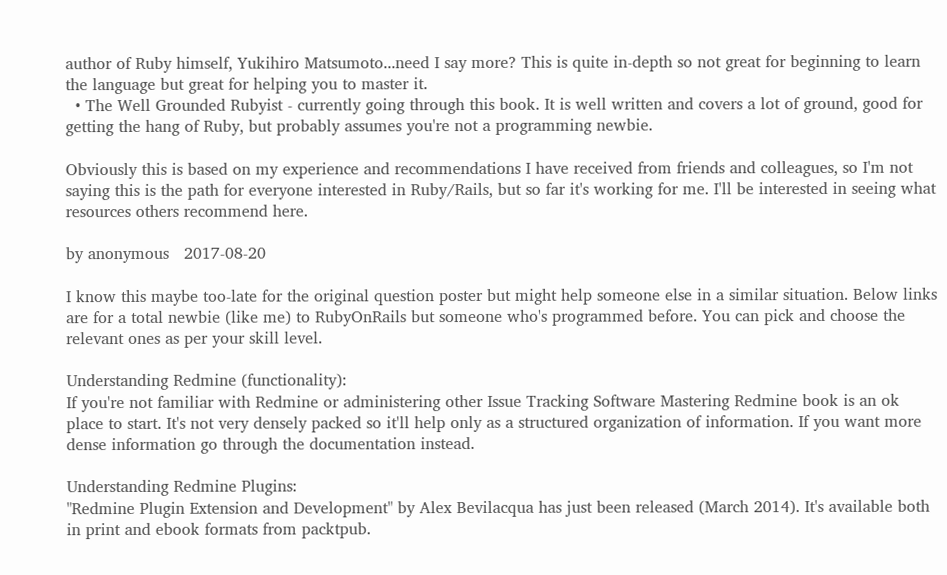author of Ruby himself, Yukihiro Matsumoto...need I say more? This is quite in-depth so not great for beginning to learn the language but great for helping you to master it.
  • The Well Grounded Rubyist - currently going through this book. It is well written and covers a lot of ground, good for getting the hang of Ruby, but probably assumes you're not a programming newbie.

Obviously this is based on my experience and recommendations I have received from friends and colleagues, so I'm not saying this is the path for everyone interested in Ruby/Rails, but so far it's working for me. I'll be interested in seeing what resources others recommend here.

by anonymous   2017-08-20

I know this maybe too-late for the original question poster but might help someone else in a similar situation. Below links are for a total newbie (like me) to RubyOnRails but someone who's programmed before. You can pick and choose the relevant ones as per your skill level.

Understanding Redmine (functionality):
If you're not familiar with Redmine or administering other Issue Tracking Software Mastering Redmine book is an ok place to start. It's not very densely packed so it'll help only as a structured organization of information. If you want more dense information go through the documentation instead.

Understanding Redmine Plugins:
"Redmine Plugin Extension and Development" by Alex Bevilacqua has just been released (March 2014). It's available both in print and ebook formats from packtpub.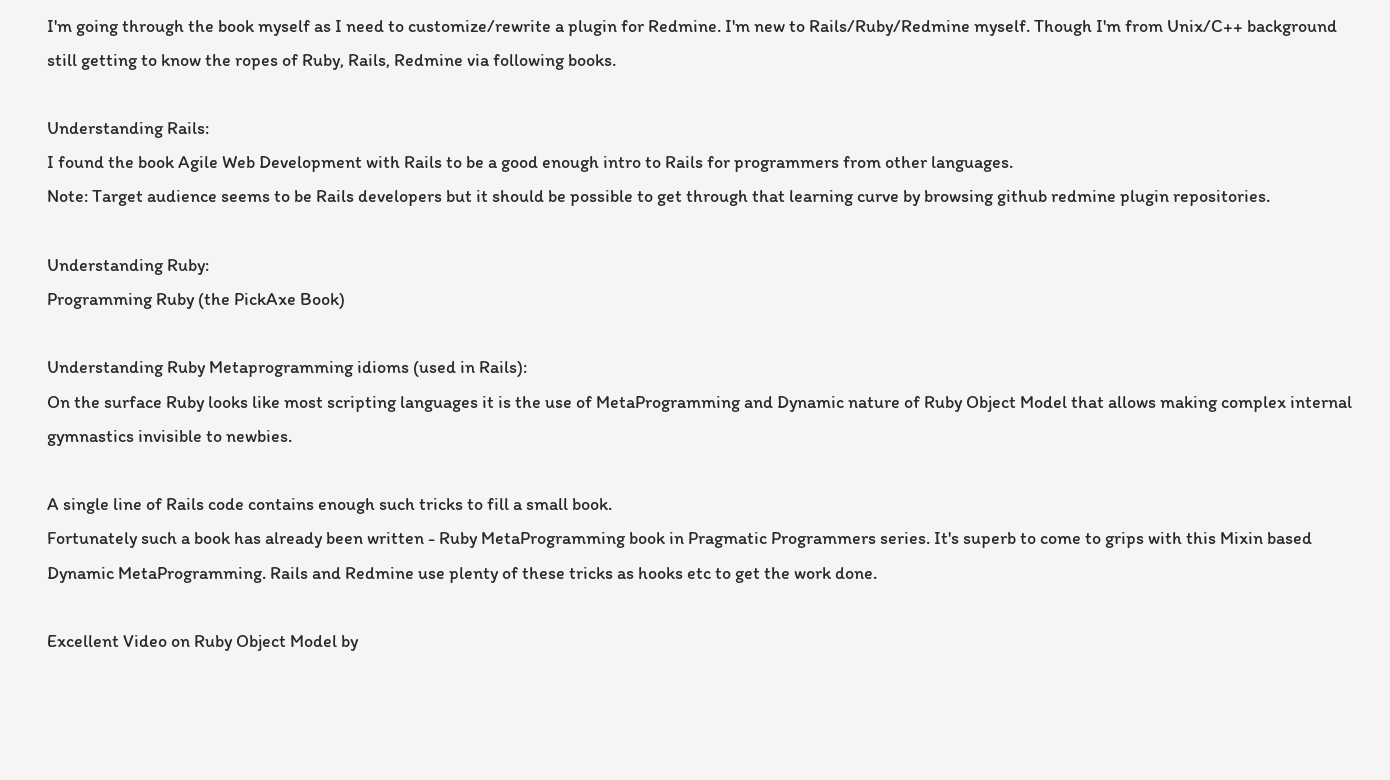I'm going through the book myself as I need to customize/rewrite a plugin for Redmine. I'm new to Rails/Ruby/Redmine myself. Though I'm from Unix/C++ background still getting to know the ropes of Ruby, Rails, Redmine via following books.

Understanding Rails:
I found the book Agile Web Development with Rails to be a good enough intro to Rails for programmers from other languages.
Note: Target audience seems to be Rails developers but it should be possible to get through that learning curve by browsing github redmine plugin repositories.

Understanding Ruby:
Programming Ruby (the PickAxe Book)

Understanding Ruby Metaprogramming idioms (used in Rails):
On the surface Ruby looks like most scripting languages it is the use of MetaProgramming and Dynamic nature of Ruby Object Model that allows making complex internal gymnastics invisible to newbies.

A single line of Rails code contains enough such tricks to fill a small book.
Fortunately such a book has already been written - Ruby MetaProgramming book in Pragmatic Programmers series. It's superb to come to grips with this Mixin based Dynamic MetaProgramming. Rails and Redmine use plenty of these tricks as hooks etc to get the work done.

Excellent Video on Ruby Object Model by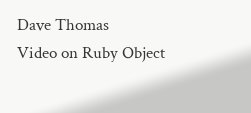Dave Thomas
Video on Ruby Object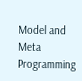Model and Meta Programming